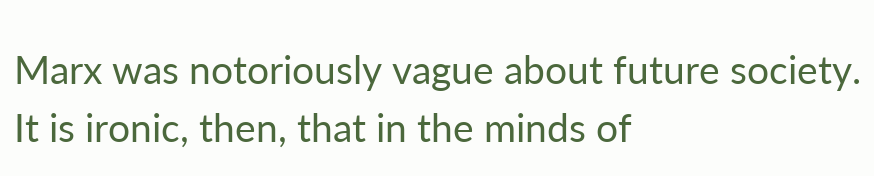Marx was notoriously vague about future society. It is ironic, then, that in the minds of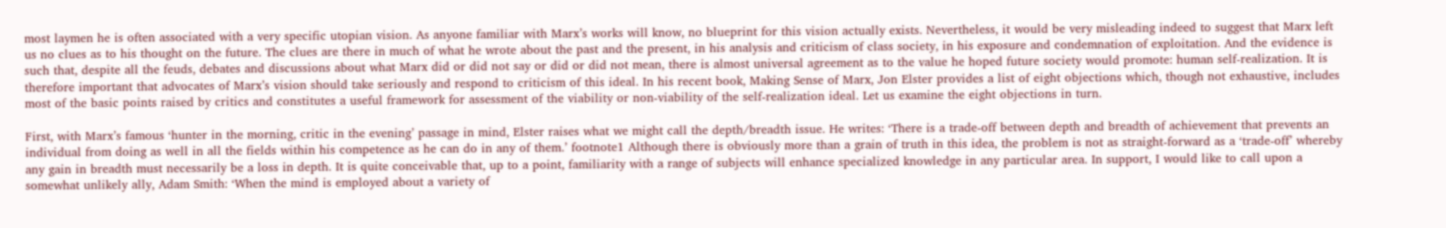most laymen he is often associated with a very specific utopian vision. As anyone familiar with Marx’s works will know, no blueprint for this vision actually exists. Nevertheless, it would be very misleading indeed to suggest that Marx left us no clues as to his thought on the future. The clues are there in much of what he wrote about the past and the present, in his analysis and criticism of class society, in his exposure and condemnation of exploitation. And the evidence is such that, despite all the feuds, debates and discussions about what Marx did or did not say or did or did not mean, there is almost universal agreement as to the value he hoped future society would promote: human self-realization. It is therefore important that advocates of Marx’s vision should take seriously and respond to criticism of this ideal. In his recent book, Making Sense of Marx, Jon Elster provides a list of eight objections which, though not exhaustive, includes most of the basic points raised by critics and constitutes a useful framework for assessment of the viability or non-viability of the self-realization ideal. Let us examine the eight objections in turn.

First, with Marx’s famous ‘hunter in the morning, critic in the evening’ passage in mind, Elster raises what we might call the depth/breadth issue. He writes: ‘There is a trade-off between depth and breadth of achievement that prevents an individual from doing as well in all the fields within his competence as he can do in any of them.’ footnote1 Although there is obviously more than a grain of truth in this idea, the problem is not as straight-forward as a ‘trade-off’ whereby any gain in breadth must necessarily be a loss in depth. It is quite conceivable that, up to a point, familiarity with a range of subjects will enhance specialized knowledge in any particular area. In support, I would like to call upon a somewhat unlikely ally, Adam Smith: ‘When the mind is employed about a variety of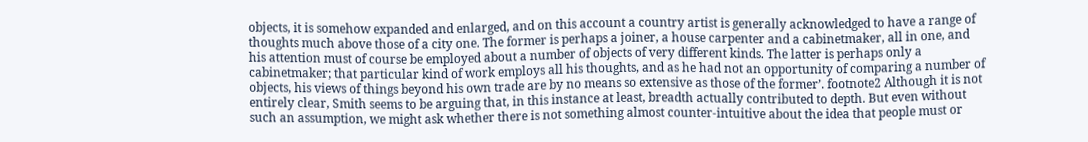objects, it is somehow expanded and enlarged, and on this account a country artist is generally acknowledged to have a range of thoughts much above those of a city one. The former is perhaps a joiner, a house carpenter and a cabinetmaker, all in one, and his attention must of course be employed about a number of objects of very different kinds. The latter is perhaps only a cabinetmaker; that particular kind of work employs all his thoughts, and as he had not an opportunity of comparing a number of objects, his views of things beyond his own trade are by no means so extensive as those of the former’. footnote2 Although it is not entirely clear, Smith seems to be arguing that, in this instance at least, breadth actually contributed to depth. But even without such an assumption, we might ask whether there is not something almost counter-intuitive about the idea that people must or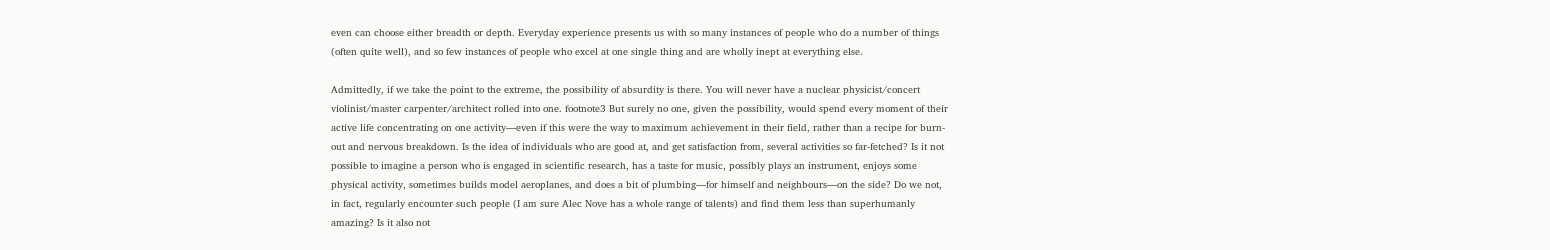even can choose either breadth or depth. Everyday experience presents us with so many instances of people who do a number of things (often quite well), and so few instances of people who excel at one single thing and are wholly inept at everything else.

Admittedly, if we take the point to the extreme, the possibility of absurdity is there. You will never have a nuclear physicist/concert violinist/master carpenter/architect rolled into one. footnote3 But surely no one, given the possibility, would spend every moment of their active life concentrating on one activity—even if this were the way to maximum achievement in their field, rather than a recipe for burn-out and nervous breakdown. Is the idea of individuals who are good at, and get satisfaction from, several activities so far-fetched? Is it not possible to imagine a person who is engaged in scientific research, has a taste for music, possibly plays an instrument, enjoys some physical activity, sometimes builds model aeroplanes, and does a bit of plumbing—for himself and neighbours—on the side? Do we not, in fact, regularly encounter such people (I am sure Alec Nove has a whole range of talents) and find them less than superhumanly amazing? Is it also not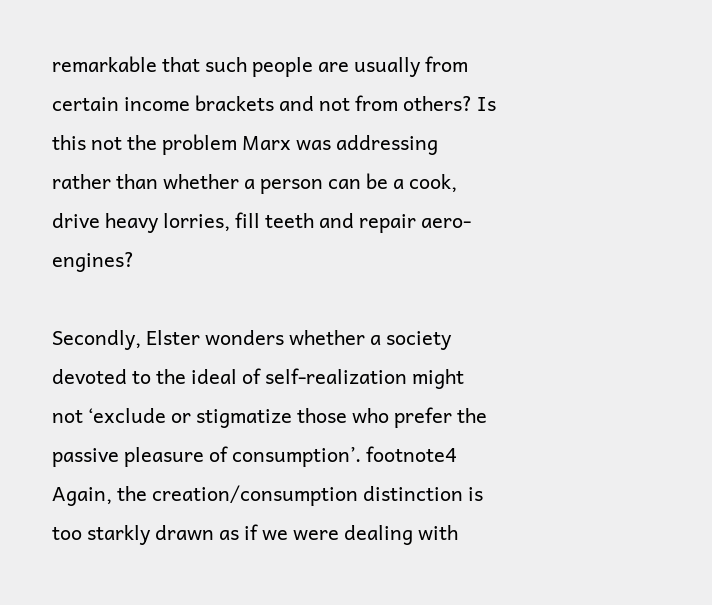remarkable that such people are usually from certain income brackets and not from others? Is this not the problem Marx was addressing rather than whether a person can be a cook, drive heavy lorries, fill teeth and repair aero-engines?

Secondly, Elster wonders whether a society devoted to the ideal of self-realization might not ‘exclude or stigmatize those who prefer the passive pleasure of consumption’. footnote4 Again, the creation/consumption distinction is too starkly drawn as if we were dealing with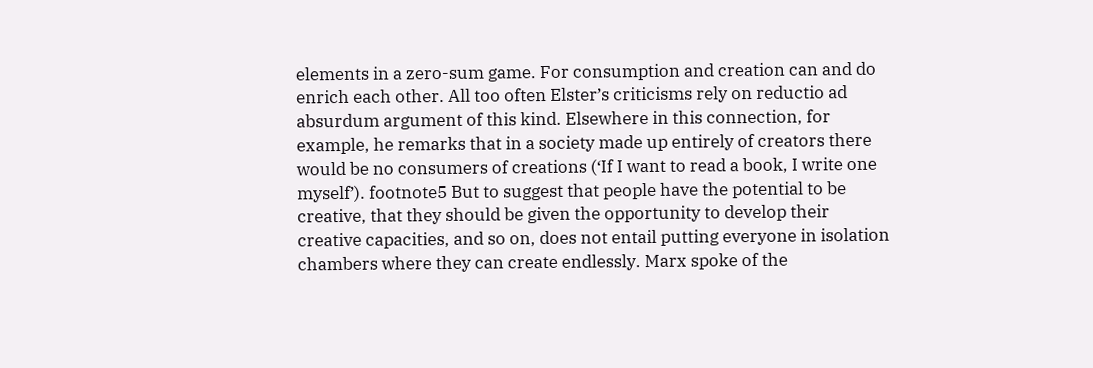elements in a zero-sum game. For consumption and creation can and do enrich each other. All too often Elster’s criticisms rely on reductio ad absurdum argument of this kind. Elsewhere in this connection, for example, he remarks that in a society made up entirely of creators there would be no consumers of creations (‘If I want to read a book, I write one myself’). footnote5 But to suggest that people have the potential to be creative, that they should be given the opportunity to develop their creative capacities, and so on, does not entail putting everyone in isolation chambers where they can create endlessly. Marx spoke of the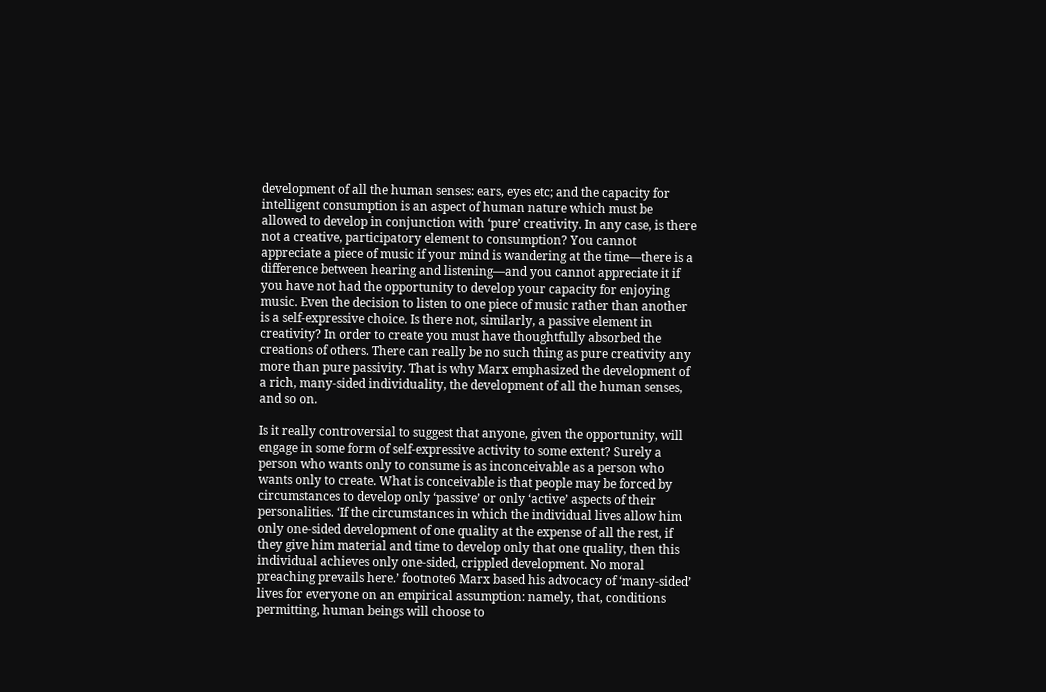development of all the human senses: ears, eyes etc; and the capacity for intelligent consumption is an aspect of human nature which must be allowed to develop in conjunction with ‘pure’ creativity. In any case, is there not a creative, participatory element to consumption? You cannot appreciate a piece of music if your mind is wandering at the time—there is a difference between hearing and listening—and you cannot appreciate it if you have not had the opportunity to develop your capacity for enjoying music. Even the decision to listen to one piece of music rather than another is a self-expressive choice. Is there not, similarly, a passive element in creativity? In order to create you must have thoughtfully absorbed the creations of others. There can really be no such thing as pure creativity any more than pure passivity. That is why Marx emphasized the development of a rich, many-sided individuality, the development of all the human senses, and so on.

Is it really controversial to suggest that anyone, given the opportunity, will engage in some form of self-expressive activity to some extent? Surely a person who wants only to consume is as inconceivable as a person who wants only to create. What is conceivable is that people may be forced by circumstances to develop only ‘passive’ or only ‘active’ aspects of their personalities. ‘If the circumstances in which the individual lives allow him only one-sided development of one quality at the expense of all the rest, if they give him material and time to develop only that one quality, then this individual achieves only one-sided, crippled development. No moral preaching prevails here.’ footnote6 Marx based his advocacy of ‘many-sided’ lives for everyone on an empirical assumption: namely, that, conditions permitting, human beings will choose to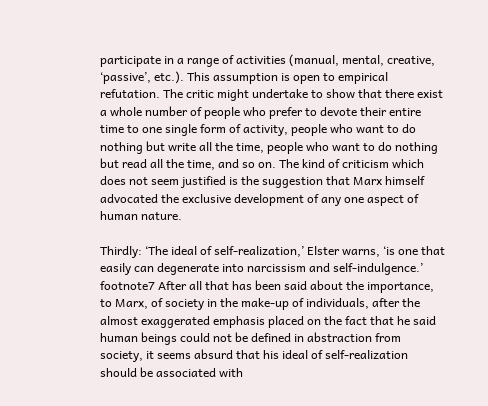participate in a range of activities (manual, mental, creative, ‘passive’, etc.). This assumption is open to empirical refutation. The critic might undertake to show that there exist a whole number of people who prefer to devote their entire time to one single form of activity, people who want to do nothing but write all the time, people who want to do nothing but read all the time, and so on. The kind of criticism which does not seem justified is the suggestion that Marx himself advocated the exclusive development of any one aspect of human nature.

Thirdly: ‘The ideal of self-realization,’ Elster warns, ‘is one that easily can degenerate into narcissism and self-indulgence.’ footnote7 After all that has been said about the importance, to Marx, of society in the make-up of individuals, after the almost exaggerated emphasis placed on the fact that he said human beings could not be defined in abstraction from society, it seems absurd that his ideal of self-realization should be associated with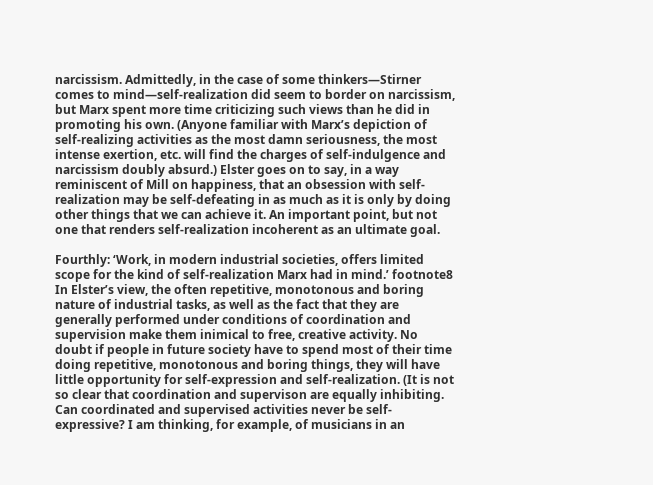narcissism. Admittedly, in the case of some thinkers—Stirner comes to mind—self-realization did seem to border on narcissism, but Marx spent more time criticizing such views than he did in promoting his own. (Anyone familiar with Marx’s depiction of self-realizing activities as the most damn seriousness, the most intense exertion, etc. will find the charges of self-indulgence and narcissism doubly absurd.) Elster goes on to say, in a way reminiscent of Mill on happiness, that an obsession with self-realization may be self-defeating in as much as it is only by doing other things that we can achieve it. An important point, but not one that renders self-realization incoherent as an ultimate goal.

Fourthly: ‘Work, in modern industrial societies, offers limited scope for the kind of self-realization Marx had in mind.’ footnote8 In Elster’s view, the often repetitive, monotonous and boring nature of industrial tasks, as well as the fact that they are generally performed under conditions of coordination and supervision make them inimical to free, creative activity. No doubt if people in future society have to spend most of their time doing repetitive, monotonous and boring things, they will have little opportunity for self-expression and self-realization. (It is not so clear that coordination and supervison are equally inhibiting. Can coordinated and supervised activities never be self-expressive? I am thinking, for example, of musicians in an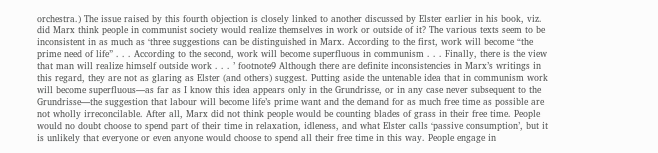orchestra.) The issue raised by this fourth objection is closely linked to another discussed by Elster earlier in his book, viz. did Marx think people in communist society would realize themselves in work or outside of it? The various texts seem to be inconsistent in as much as ‘three suggestions can be distinguished in Marx. According to the first, work will become “the prime need of life” . . . According to the second, work will become superfluous in communism . . . Finally, there is the view that man will realize himself outside work . . . ’ footnote9 Although there are definite inconsistencies in Marx’s writings in this regard, they are not as glaring as Elster (and others) suggest. Putting aside the untenable idea that in communism work will become superfluous—as far as I know this idea appears only in the Grundrisse, or in any case never subsequent to the Grundrisse—the suggestion that labour will become life’s prime want and the demand for as much free time as possible are not wholly irreconcilable. After all, Marx did not think people would be counting blades of grass in their free time. People would no doubt choose to spend part of their time in relaxation, idleness, and what Elster calls ‘passive consumption’, but it is unlikely that everyone or even anyone would choose to spend all their free time in this way. People engage in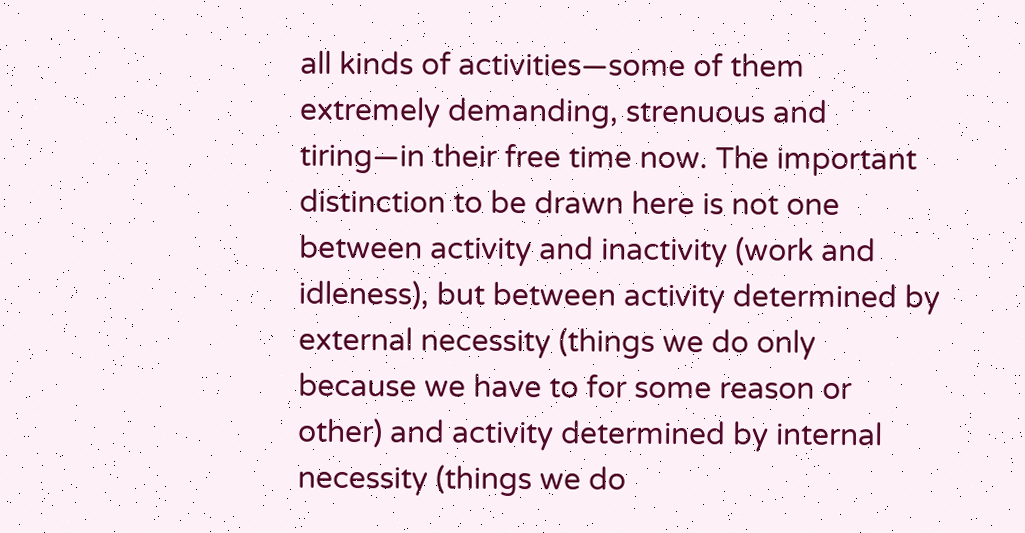all kinds of activities—some of them extremely demanding, strenuous and tiring—in their free time now. The important distinction to be drawn here is not one between activity and inactivity (work and idleness), but between activity determined by external necessity (things we do only because we have to for some reason or other) and activity determined by internal necessity (things we do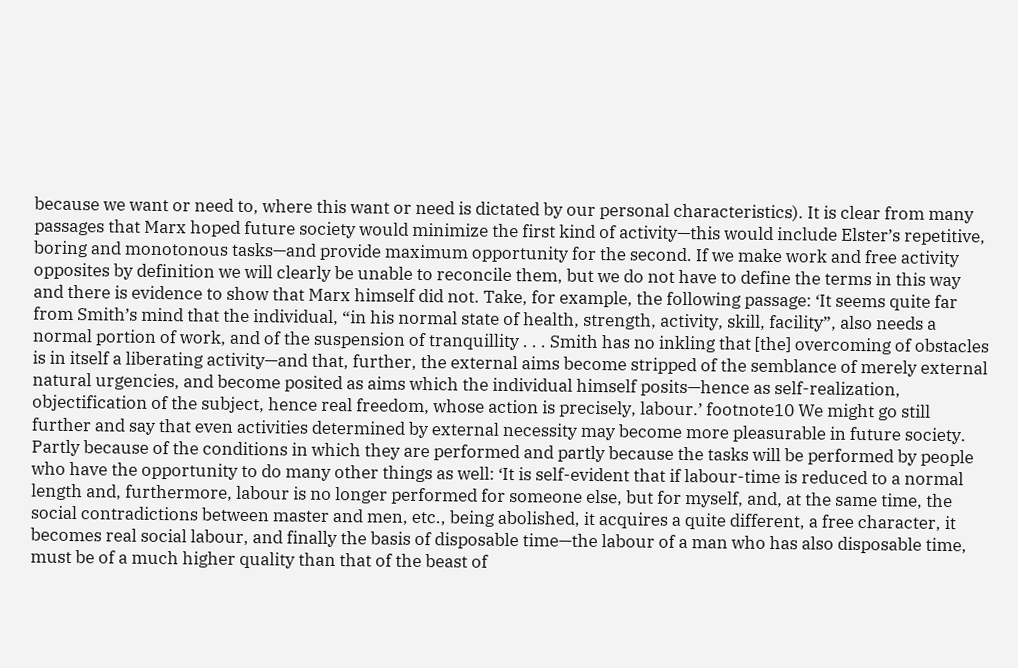because we want or need to, where this want or need is dictated by our personal characteristics). It is clear from many passages that Marx hoped future society would minimize the first kind of activity—this would include Elster’s repetitive, boring and monotonous tasks—and provide maximum opportunity for the second. If we make work and free activity opposites by definition we will clearly be unable to reconcile them, but we do not have to define the terms in this way and there is evidence to show that Marx himself did not. Take, for example, the following passage: ‘It seems quite far from Smith’s mind that the individual, “in his normal state of health, strength, activity, skill, facility”, also needs a normal portion of work, and of the suspension of tranquillity . . . Smith has no inkling that [the] overcoming of obstacles is in itself a liberating activity—and that, further, the external aims become stripped of the semblance of merely external natural urgencies, and become posited as aims which the individual himself posits—hence as self-realization, objectification of the subject, hence real freedom, whose action is precisely, labour.’ footnote10 We might go still further and say that even activities determined by external necessity may become more pleasurable in future society. Partly because of the conditions in which they are performed and partly because the tasks will be performed by people who have the opportunity to do many other things as well: ‘It is self-evident that if labour-time is reduced to a normal length and, furthermore, labour is no longer performed for someone else, but for myself, and, at the same time, the social contradictions between master and men, etc., being abolished, it acquires a quite different, a free character, it becomes real social labour, and finally the basis of disposable time—the labour of a man who has also disposable time, must be of a much higher quality than that of the beast of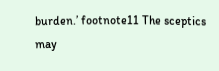burden.’ footnote11 The sceptics may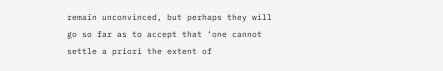remain unconvinced, but perhaps they will go so far as to accept that ‘one cannot settle a priori the extent of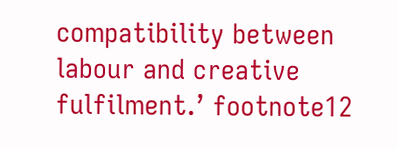compatibility between labour and creative fulfilment.’ footnote12